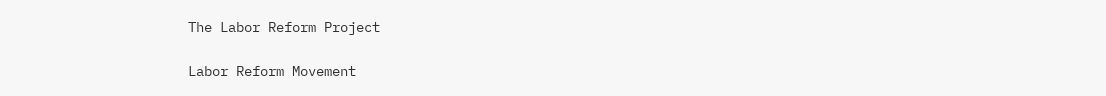The Labor Reform Project

Labor Reform Movement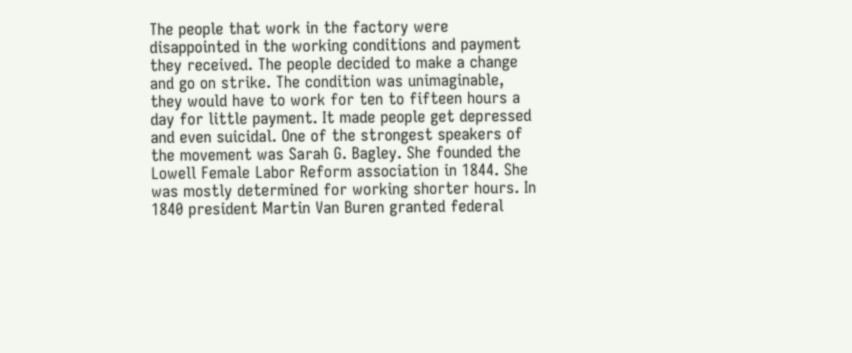The people that work in the factory were disappointed in the working conditions and payment they received. The people decided to make a change and go on strike. The condition was unimaginable, they would have to work for ten to fifteen hours a day for little payment. It made people get depressed and even suicidal. One of the strongest speakers of the movement was Sarah G. Bagley. She founded the Lowell Female Labor Reform association in 1844. She was mostly determined for working shorter hours. In 1840 president Martin Van Buren granted federal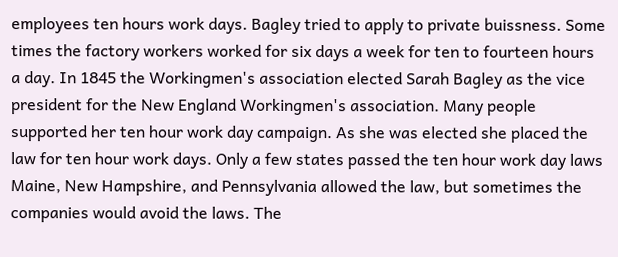employees ten hours work days. Bagley tried to apply to private buissness. Some times the factory workers worked for six days a week for ten to fourteen hours a day. In 1845 the Workingmen's association elected Sarah Bagley as the vice president for the New England Workingmen's association. Many people supported her ten hour work day campaign. As she was elected she placed the law for ten hour work days. Only a few states passed the ten hour work day laws Maine, New Hampshire, and Pennsylvania allowed the law, but sometimes the companies would avoid the laws. The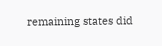remaining states did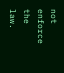not enforce the law.